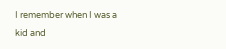I remember when I was a kid and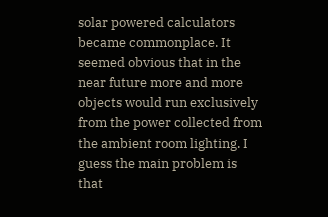solar powered calculators became commonplace. It seemed obvious that in the near future more and more objects would run exclusively from the power collected from the ambient room lighting. I guess the main problem is that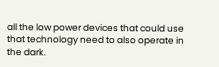all the low power devices that could use that technology need to also operate in the dark.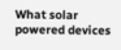What solar powered devices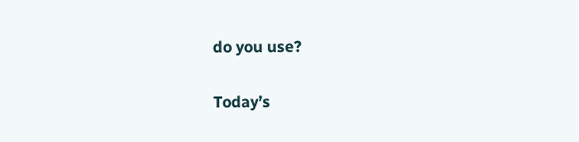do you use?

Today’s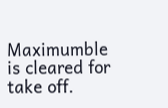Maximumble is cleared for take off.